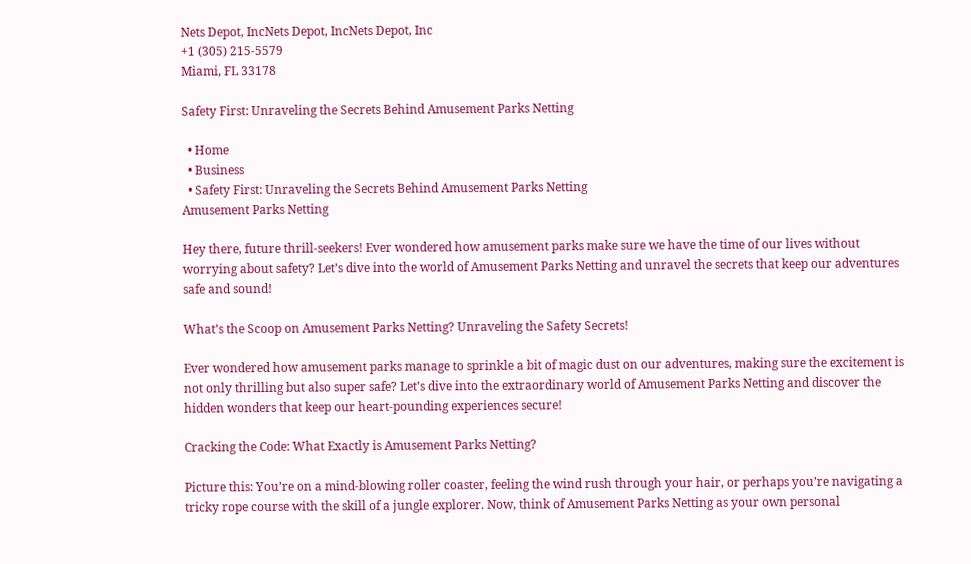Nets Depot, IncNets Depot, IncNets Depot, Inc
+1 (305) 215-5579
Miami, FL 33178

Safety First: Unraveling the Secrets Behind Amusement Parks Netting

  • Home
  • Business
  • Safety First: Unraveling the Secrets Behind Amusement Parks Netting
Amusement Parks Netting

Hey there, future thrill-seekers! Ever wondered how amusement parks make sure we have the time of our lives without worrying about safety? Let’s dive into the world of Amusement Parks Netting and unravel the secrets that keep our adventures safe and sound!

What’s the Scoop on Amusement Parks Netting? Unraveling the Safety Secrets!

Ever wondered how amusement parks manage to sprinkle a bit of magic dust on our adventures, making sure the excitement is not only thrilling but also super safe? Let’s dive into the extraordinary world of Amusement Parks Netting and discover the hidden wonders that keep our heart-pounding experiences secure!

Cracking the Code: What Exactly is Amusement Parks Netting?

Picture this: You’re on a mind-blowing roller coaster, feeling the wind rush through your hair, or perhaps you’re navigating a tricky rope course with the skill of a jungle explorer. Now, think of Amusement Parks Netting as your own personal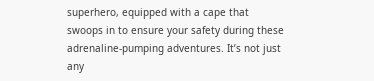superhero, equipped with a cape that swoops in to ensure your safety during these adrenaline-pumping adventures. It’s not just any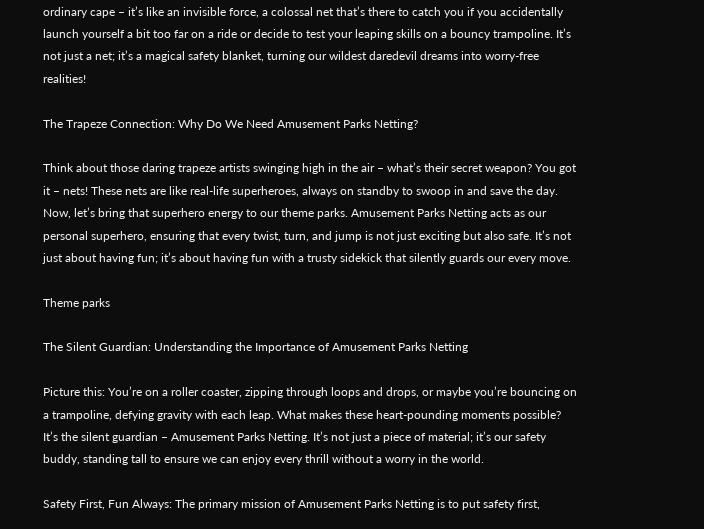ordinary cape – it’s like an invisible force, a colossal net that’s there to catch you if you accidentally launch yourself a bit too far on a ride or decide to test your leaping skills on a bouncy trampoline. It’s not just a net; it’s a magical safety blanket, turning our wildest daredevil dreams into worry-free realities!

The Trapeze Connection: Why Do We Need Amusement Parks Netting?

Think about those daring trapeze artists swinging high in the air – what’s their secret weapon? You got it – nets! These nets are like real-life superheroes, always on standby to swoop in and save the day. Now, let’s bring that superhero energy to our theme parks. Amusement Parks Netting acts as our personal superhero, ensuring that every twist, turn, and jump is not just exciting but also safe. It’s not just about having fun; it’s about having fun with a trusty sidekick that silently guards our every move.

Theme parks

The Silent Guardian: Understanding the Importance of Amusement Parks Netting

Picture this: You’re on a roller coaster, zipping through loops and drops, or maybe you’re bouncing on a trampoline, defying gravity with each leap. What makes these heart-pounding moments possible? It’s the silent guardian – Amusement Parks Netting. It’s not just a piece of material; it’s our safety buddy, standing tall to ensure we can enjoy every thrill without a worry in the world.

Safety First, Fun Always: The primary mission of Amusement Parks Netting is to put safety first,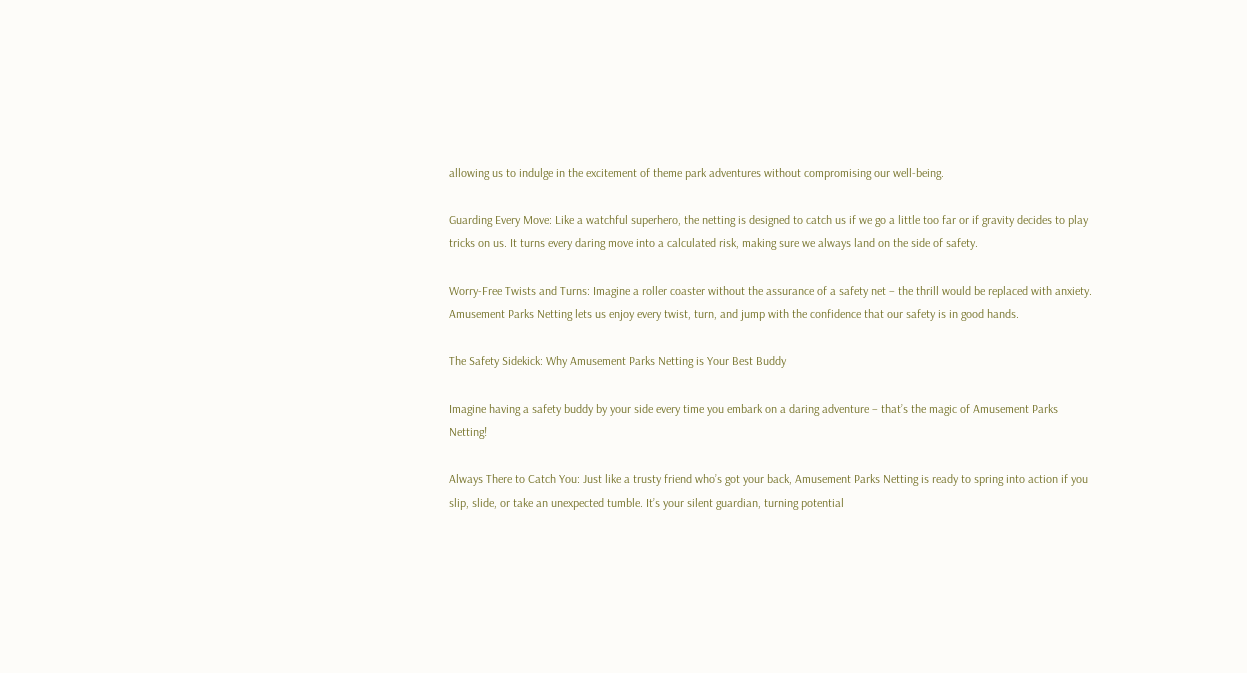allowing us to indulge in the excitement of theme park adventures without compromising our well-being.

Guarding Every Move: Like a watchful superhero, the netting is designed to catch us if we go a little too far or if gravity decides to play tricks on us. It turns every daring move into a calculated risk, making sure we always land on the side of safety.

Worry-Free Twists and Turns: Imagine a roller coaster without the assurance of a safety net – the thrill would be replaced with anxiety. Amusement Parks Netting lets us enjoy every twist, turn, and jump with the confidence that our safety is in good hands.

The Safety Sidekick: Why Amusement Parks Netting is Your Best Buddy

Imagine having a safety buddy by your side every time you embark on a daring adventure – that’s the magic of Amusement Parks Netting!

Always There to Catch You: Just like a trusty friend who’s got your back, Amusement Parks Netting is ready to spring into action if you slip, slide, or take an unexpected tumble. It’s your silent guardian, turning potential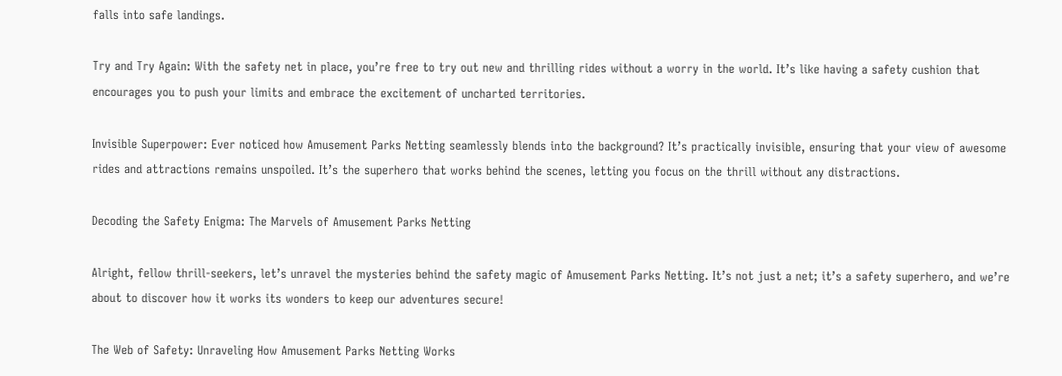falls into safe landings.

Try and Try Again: With the safety net in place, you’re free to try out new and thrilling rides without a worry in the world. It’s like having a safety cushion that encourages you to push your limits and embrace the excitement of uncharted territories.

Invisible Superpower: Ever noticed how Amusement Parks Netting seamlessly blends into the background? It’s practically invisible, ensuring that your view of awesome rides and attractions remains unspoiled. It’s the superhero that works behind the scenes, letting you focus on the thrill without any distractions.

Decoding the Safety Enigma: The Marvels of Amusement Parks Netting

Alright, fellow thrill-seekers, let’s unravel the mysteries behind the safety magic of Amusement Parks Netting. It’s not just a net; it’s a safety superhero, and we’re about to discover how it works its wonders to keep our adventures secure!

The Web of Safety: Unraveling How Amusement Parks Netting Works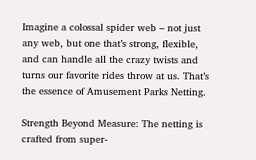Imagine a colossal spider web – not just any web, but one that’s strong, flexible, and can handle all the crazy twists and turns our favorite rides throw at us. That’s the essence of Amusement Parks Netting.

Strength Beyond Measure: The netting is crafted from super-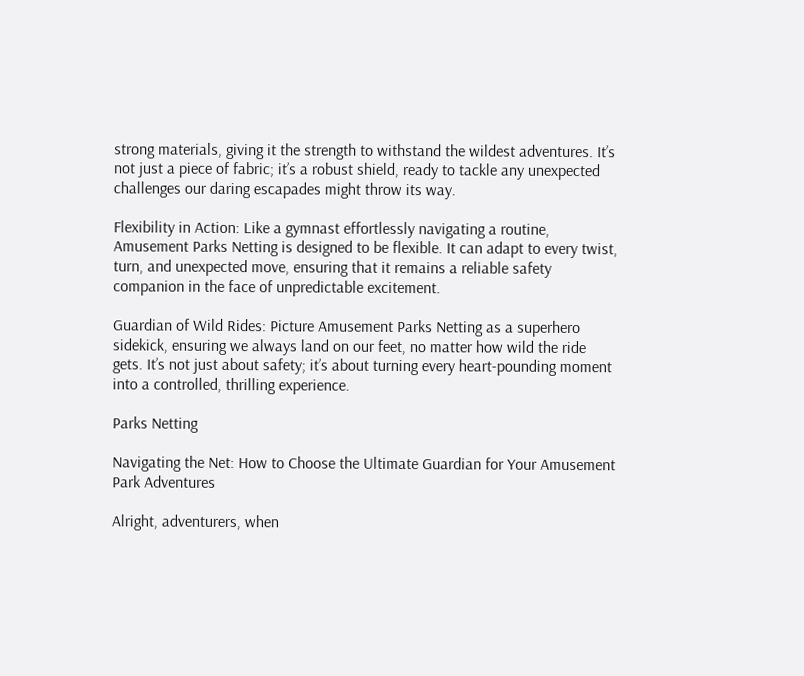strong materials, giving it the strength to withstand the wildest adventures. It’s not just a piece of fabric; it’s a robust shield, ready to tackle any unexpected challenges our daring escapades might throw its way.

Flexibility in Action: Like a gymnast effortlessly navigating a routine, Amusement Parks Netting is designed to be flexible. It can adapt to every twist, turn, and unexpected move, ensuring that it remains a reliable safety companion in the face of unpredictable excitement.

Guardian of Wild Rides: Picture Amusement Parks Netting as a superhero sidekick, ensuring we always land on our feet, no matter how wild the ride gets. It’s not just about safety; it’s about turning every heart-pounding moment into a controlled, thrilling experience.

Parks Netting

Navigating the Net: How to Choose the Ultimate Guardian for Your Amusement Park Adventures

Alright, adventurers, when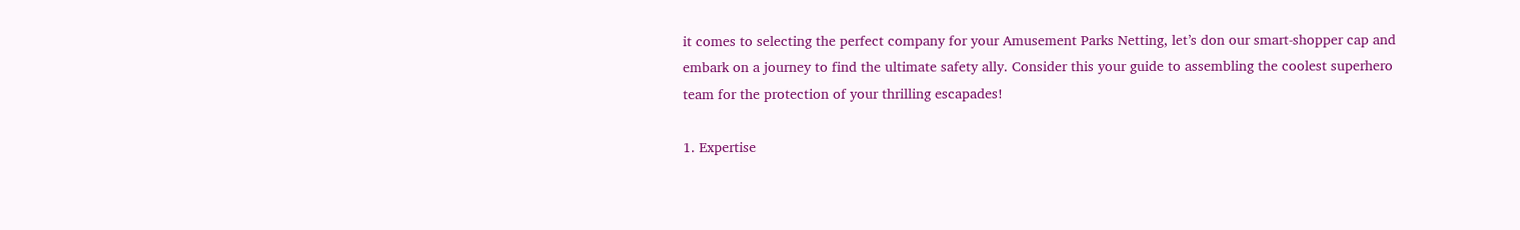it comes to selecting the perfect company for your Amusement Parks Netting, let’s don our smart-shopper cap and embark on a journey to find the ultimate safety ally. Consider this your guide to assembling the coolest superhero team for the protection of your thrilling escapades!

1. Expertise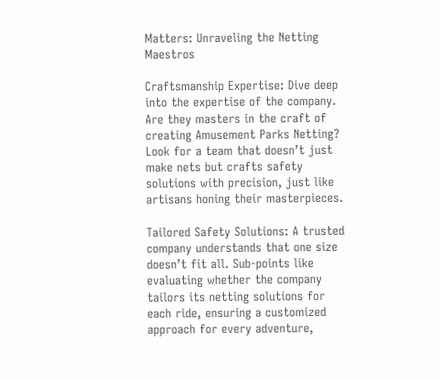Matters: Unraveling the Netting Maestros

Craftsmanship Expertise: Dive deep into the expertise of the company. Are they masters in the craft of creating Amusement Parks Netting? Look for a team that doesn’t just make nets but crafts safety solutions with precision, just like artisans honing their masterpieces.

Tailored Safety Solutions: A trusted company understands that one size doesn’t fit all. Sub-points like evaluating whether the company tailors its netting solutions for each ride, ensuring a customized approach for every adventure,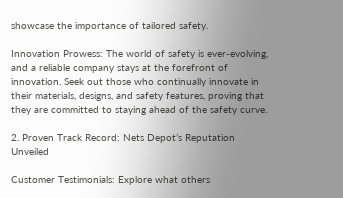showcase the importance of tailored safety.

Innovation Prowess: The world of safety is ever-evolving, and a reliable company stays at the forefront of innovation. Seek out those who continually innovate in their materials, designs, and safety features, proving that they are committed to staying ahead of the safety curve.

2. Proven Track Record: Nets Depot’s Reputation Unveiled

Customer Testimonials: Explore what others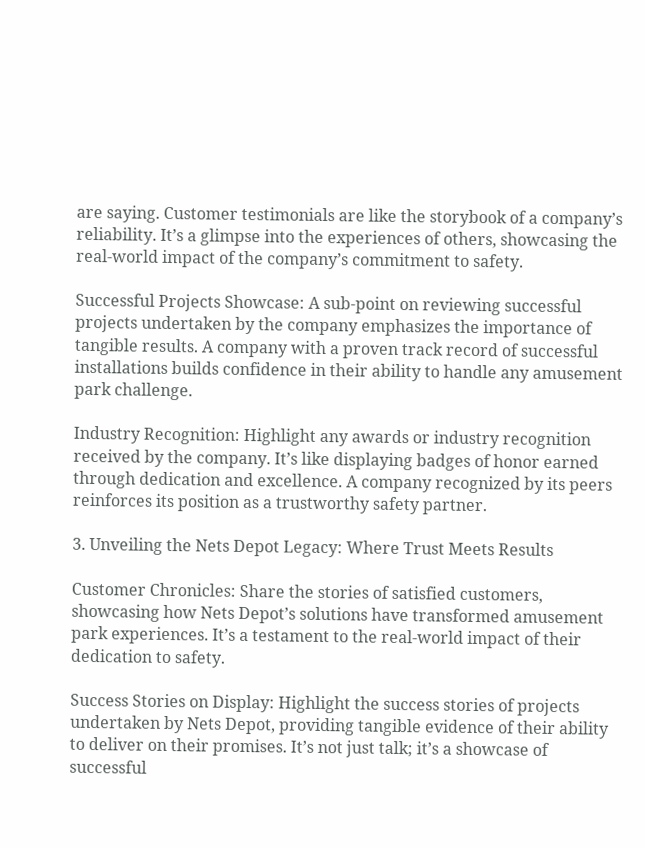are saying. Customer testimonials are like the storybook of a company’s reliability. It’s a glimpse into the experiences of others, showcasing the real-world impact of the company’s commitment to safety.

Successful Projects Showcase: A sub-point on reviewing successful projects undertaken by the company emphasizes the importance of tangible results. A company with a proven track record of successful installations builds confidence in their ability to handle any amusement park challenge.

Industry Recognition: Highlight any awards or industry recognition received by the company. It’s like displaying badges of honor earned through dedication and excellence. A company recognized by its peers reinforces its position as a trustworthy safety partner.

3. Unveiling the Nets Depot Legacy: Where Trust Meets Results

Customer Chronicles: Share the stories of satisfied customers, showcasing how Nets Depot’s solutions have transformed amusement park experiences. It’s a testament to the real-world impact of their dedication to safety.

Success Stories on Display: Highlight the success stories of projects undertaken by Nets Depot, providing tangible evidence of their ability to deliver on their promises. It’s not just talk; it’s a showcase of successful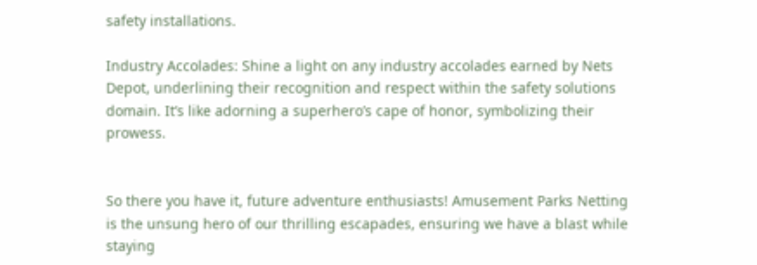safety installations.

Industry Accolades: Shine a light on any industry accolades earned by Nets Depot, underlining their recognition and respect within the safety solutions domain. It’s like adorning a superhero’s cape of honor, symbolizing their prowess.


So there you have it, future adventure enthusiasts! Amusement Parks Netting is the unsung hero of our thrilling escapades, ensuring we have a blast while staying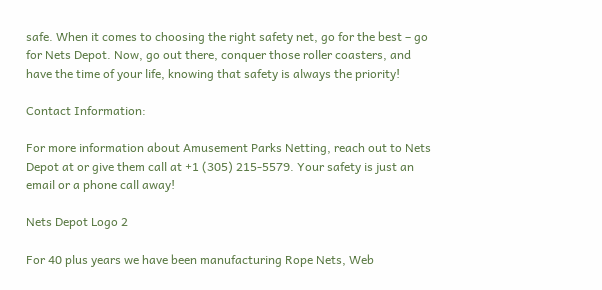safe. When it comes to choosing the right safety net, go for the best – go for Nets Depot. Now, go out there, conquer those roller coasters, and have the time of your life, knowing that safety is always the priority!

Contact Information:

For more information about Amusement Parks Netting, reach out to Nets Depot at or give them call at +1 (305) 215-5579. Your safety is just an email or a phone call away!

Nets Depot Logo 2

For 40 plus years we have been manufacturing Rope Nets, Web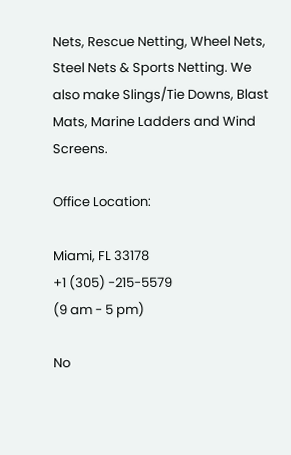Nets, Rescue Netting, Wheel Nets, Steel Nets & Sports Netting. We also make Slings/Tie Downs, Blast Mats, Marine Ladders and Wind Screens.

Office Location:

Miami, FL 33178
+1 (305) -215-5579
(9 am - 5 pm)

No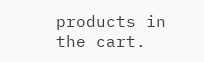products in the cart.